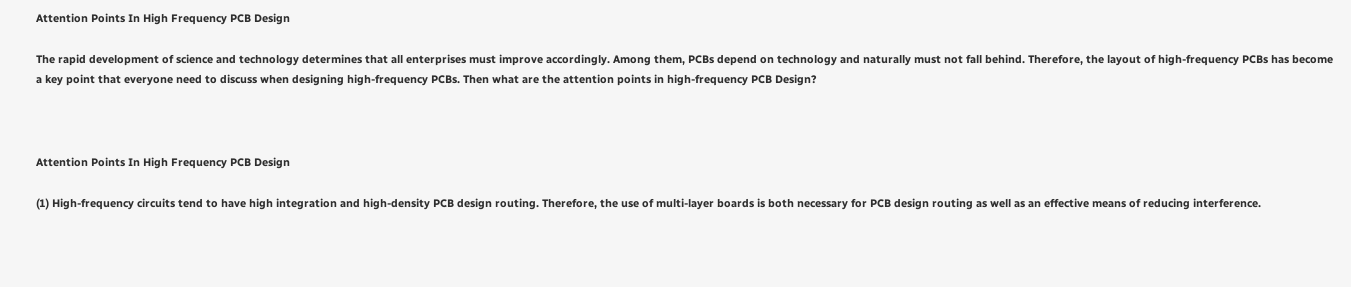Attention Points In High Frequency PCB Design

The rapid development of science and technology determines that all enterprises must improve accordingly. Among them, PCBs depend on technology and naturally must not fall behind. Therefore, the layout of high-frequency PCBs has become a key point that everyone need to discuss when designing high-frequency PCBs. Then what are the attention points in high-frequency PCB Design?



Attention Points In High Frequency PCB Design

(1) High-frequency circuits tend to have high integration and high-density PCB design routing. Therefore, the use of multi-layer boards is both necessary for PCB design routing as well as an effective means of reducing interference.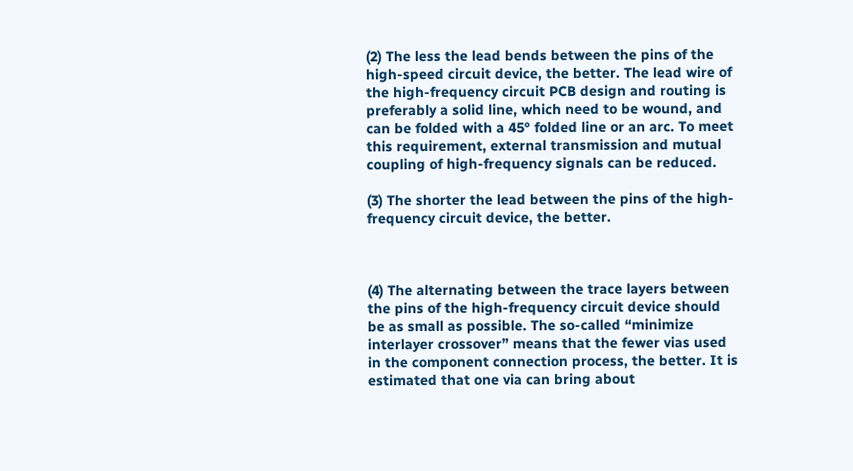(2) The less the lead bends between the pins of the high-speed circuit device, the better. The lead wire of the high-frequency circuit PCB design and routing is preferably a solid line, which need to be wound, and can be folded with a 45° folded line or an arc. To meet this requirement, external transmission and mutual coupling of high-frequency signals can be reduced.

(3) The shorter the lead between the pins of the high-frequency circuit device, the better.



(4) The alternating between the trace layers between the pins of the high-frequency circuit device should be as small as possible. The so-called “minimize interlayer crossover” means that the fewer vias used in the component connection process, the better. It is estimated that one via can bring about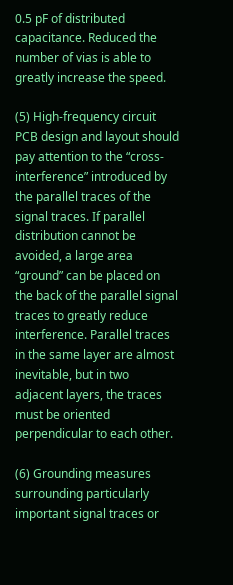0.5 pF of distributed capacitance. Reduced the number of vias is able to greatly increase the speed.

(5) High-frequency circuit PCB design and layout should pay attention to the “cross-interference” introduced by the parallel traces of the signal traces. If parallel distribution cannot be avoided, a large area “ground” can be placed on the back of the parallel signal traces to greatly reduce interference. Parallel traces in the same layer are almost inevitable, but in two adjacent layers, the traces must be oriented perpendicular to each other.

(6) Grounding measures surrounding particularly important signal traces or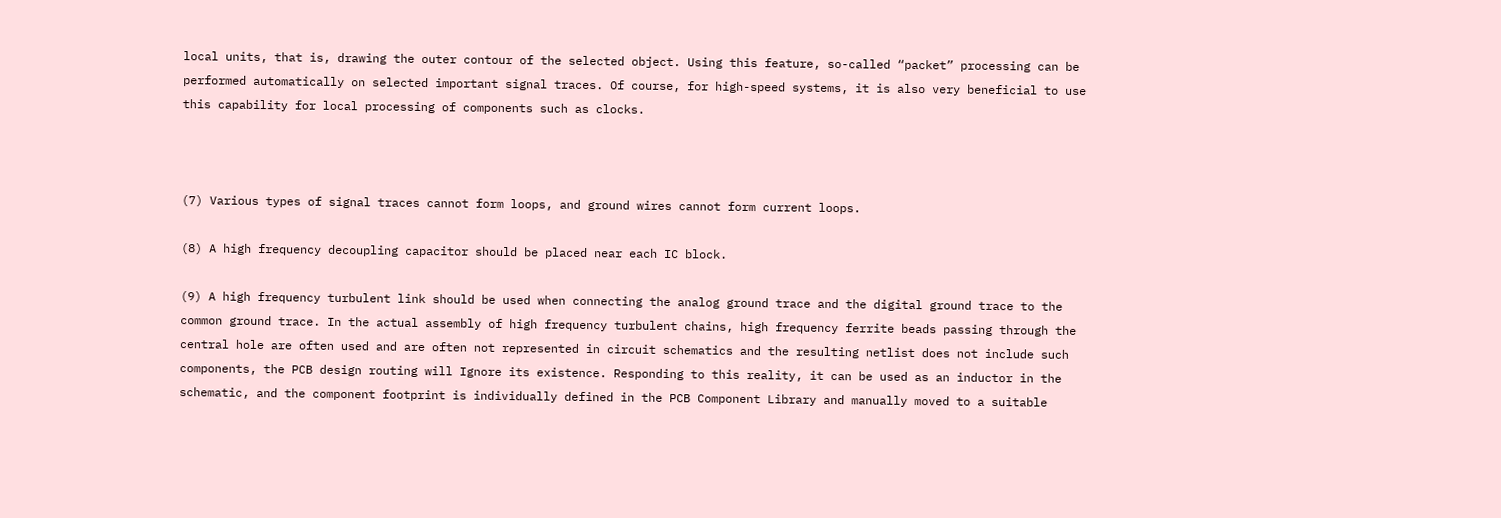local units, that is, drawing the outer contour of the selected object. Using this feature, so-called “packet” processing can be performed automatically on selected important signal traces. Of course, for high-speed systems, it is also very beneficial to use this capability for local processing of components such as clocks.



(7) Various types of signal traces cannot form loops, and ground wires cannot form current loops.

(8) A high frequency decoupling capacitor should be placed near each IC block.

(9) A high frequency turbulent link should be used when connecting the analog ground trace and the digital ground trace to the common ground trace. In the actual assembly of high frequency turbulent chains, high frequency ferrite beads passing through the central hole are often used and are often not represented in circuit schematics and the resulting netlist does not include such components, the PCB design routing will Ignore its existence. Responding to this reality, it can be used as an inductor in the schematic, and the component footprint is individually defined in the PCB Component Library and manually moved to a suitable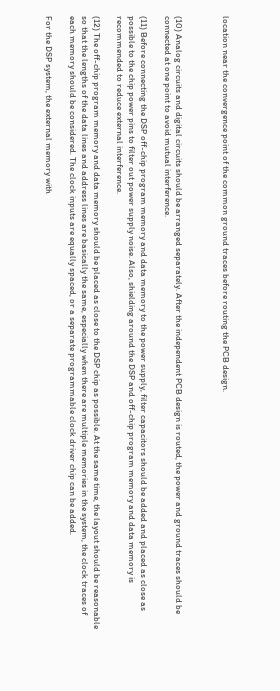location near the convergence point of the common ground traces before routing the PCB design.



(10) Analog circuits and digital circuits should be arranged separately. After the independent PCB design is routed, the power and ground traces should be connected at one point to avoid mutual interference.

(11) Before connecting the DSP off-chip program memory and data memory to the power supply, filter capacitors should be added and placed as close as possible to the chip power pins to filter out power supply noise. Also, shielding around the DSP and off-chip program memory and data memory is recommended to reduce external interference.

(12) The off-chip program memory and data memory should be placed as close to the DSP chip as possible. At the same time, the layout should be reasonable so that the lengths of the data lines and address lines are basically the same, especially when there are multiple memories in the system, the clock traces of each memory should be considered. The clock inputs are equally spaced, or a separate programmable clock driver chip can be added.

For the DSP system, the external memory with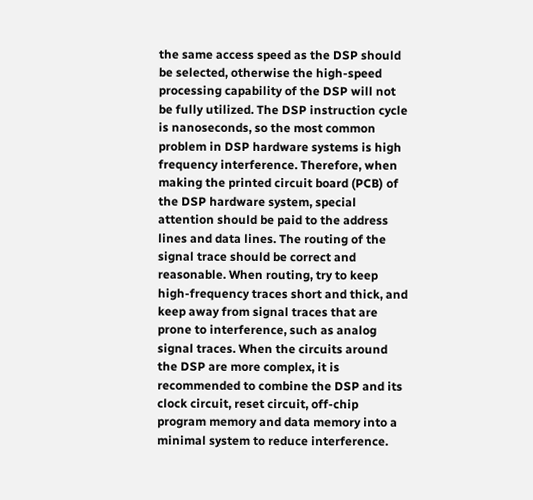the same access speed as the DSP should be selected, otherwise the high-speed processing capability of the DSP will not be fully utilized. The DSP instruction cycle is nanoseconds, so the most common problem in DSP hardware systems is high frequency interference. Therefore, when making the printed circuit board (PCB) of the DSP hardware system, special attention should be paid to the address lines and data lines. The routing of the signal trace should be correct and reasonable. When routing, try to keep high-frequency traces short and thick, and keep away from signal traces that are prone to interference, such as analog signal traces. When the circuits around the DSP are more complex, it is recommended to combine the DSP and its clock circuit, reset circuit, off-chip program memory and data memory into a minimal system to reduce interference.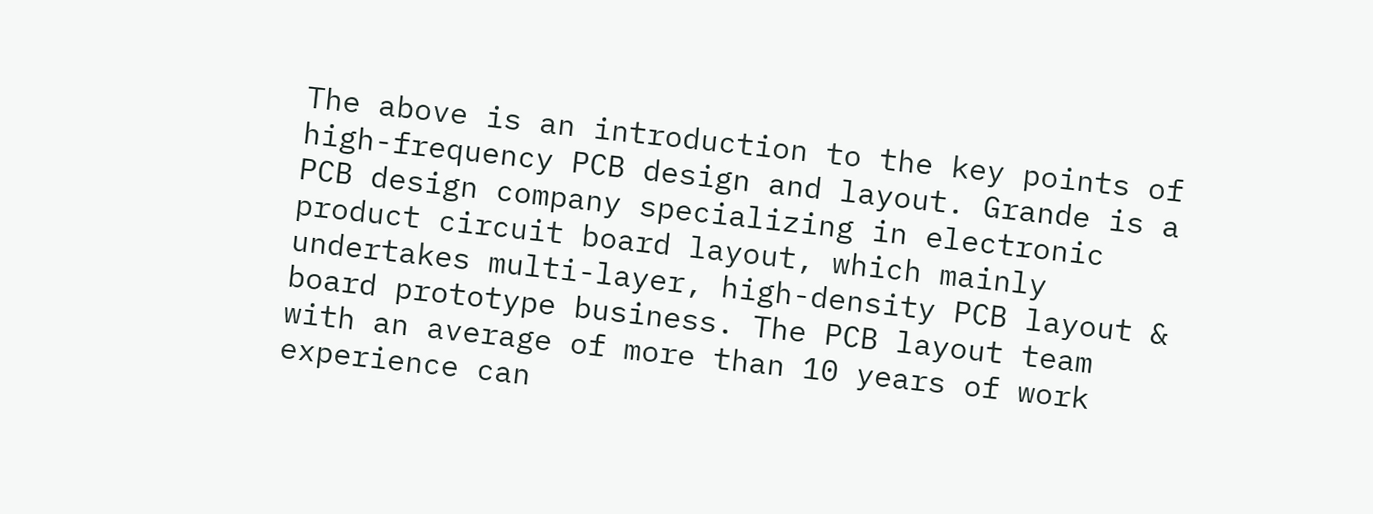The above is an introduction to the key points of high-frequency PCB design and layout. Grande is a PCB design company specializing in electronic product circuit board layout, which mainly undertakes multi-layer, high-density PCB layout & board prototype business. The PCB layout team with an average of more than 10 years of work experience can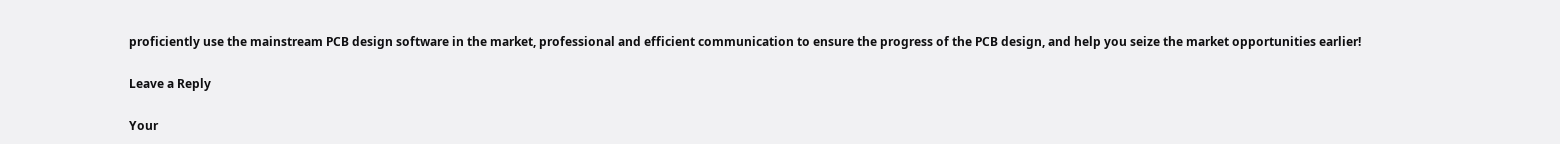proficiently use the mainstream PCB design software in the market, professional and efficient communication to ensure the progress of the PCB design, and help you seize the market opportunities earlier!

Leave a Reply

Your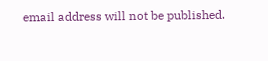email address will not be published.